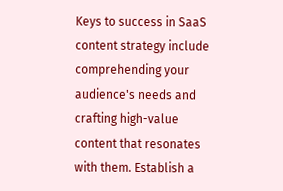Keys to success in SaaS content strategy include comprehending your audience's needs and crafting high-value content that resonates with them. Establish a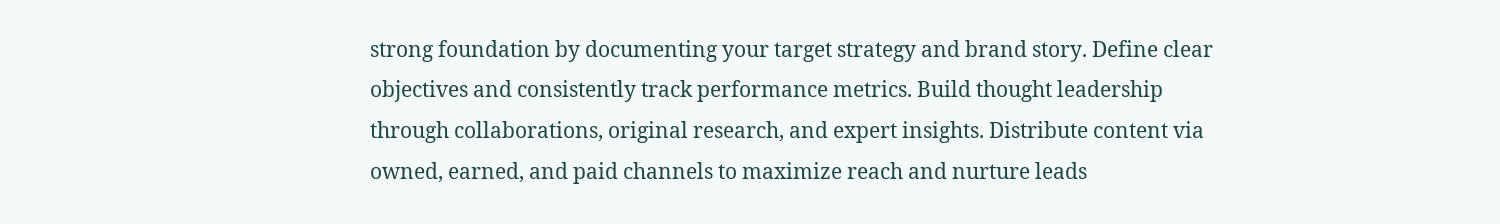strong foundation by documenting your target strategy and brand story. Define clear objectives and consistently track performance metrics. Build thought leadership through collaborations, original research, and expert insights. Distribute content via owned, earned, and paid channels to maximize reach and nurture leads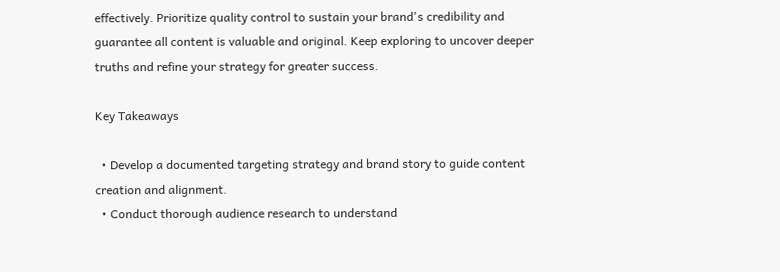effectively. Prioritize quality control to sustain your brand's credibility and guarantee all content is valuable and original. Keep exploring to uncover deeper truths and refine your strategy for greater success.

Key Takeaways

  • Develop a documented targeting strategy and brand story to guide content creation and alignment.
  • Conduct thorough audience research to understand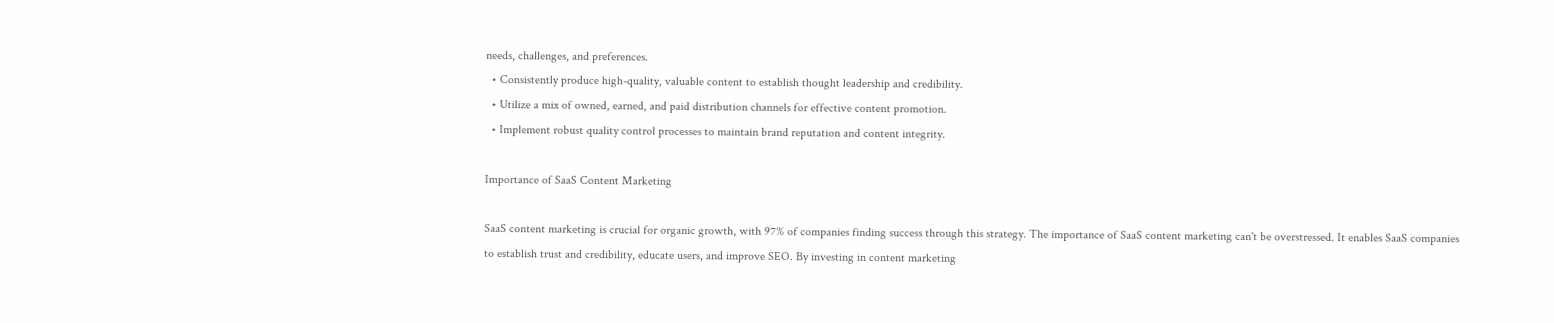needs, challenges, and preferences.
  • Consistently produce high-quality, valuable content to establish thought leadership and credibility.
  • Utilize a mix of owned, earned, and paid distribution channels for effective content promotion.
  • Implement robust quality control processes to maintain brand reputation and content integrity.

Importance of SaaS Content Marketing

SaaS content marketing is crucial for organic growth, with 97% of companies finding success through this strategy. The importance of SaaS content marketing can't be overstressed. It enables SaaS companies to establish trust and credibility, educate users, and improve SEO. By investing in content marketing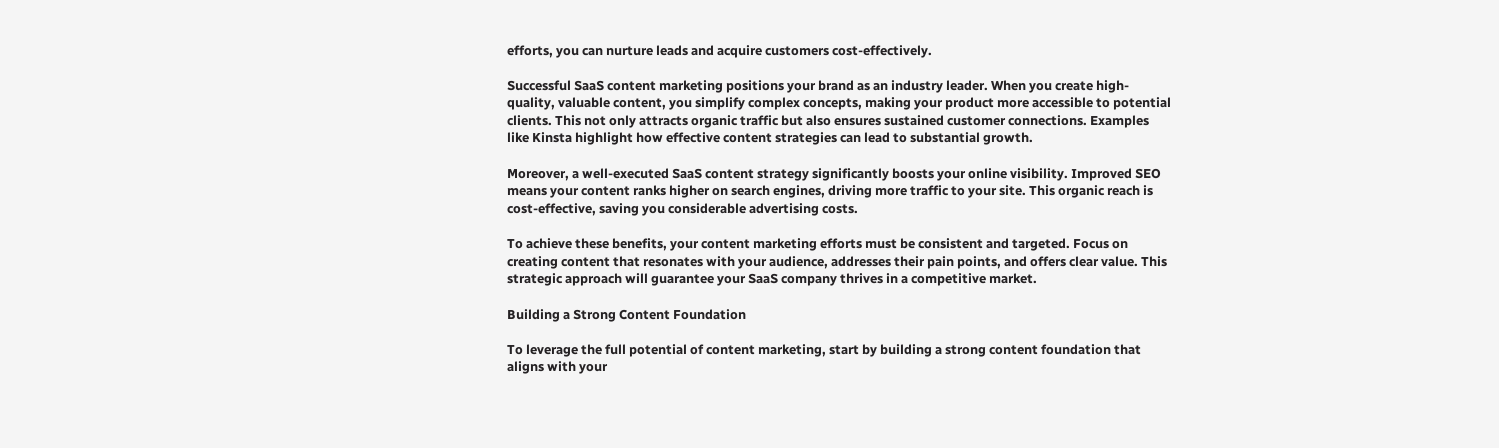efforts, you can nurture leads and acquire customers cost-effectively.

Successful SaaS content marketing positions your brand as an industry leader. When you create high-quality, valuable content, you simplify complex concepts, making your product more accessible to potential clients. This not only attracts organic traffic but also ensures sustained customer connections. Examples like Kinsta highlight how effective content strategies can lead to substantial growth.

Moreover, a well-executed SaaS content strategy significantly boosts your online visibility. Improved SEO means your content ranks higher on search engines, driving more traffic to your site. This organic reach is cost-effective, saving you considerable advertising costs.

To achieve these benefits, your content marketing efforts must be consistent and targeted. Focus on creating content that resonates with your audience, addresses their pain points, and offers clear value. This strategic approach will guarantee your SaaS company thrives in a competitive market.

Building a Strong Content Foundation

To leverage the full potential of content marketing, start by building a strong content foundation that aligns with your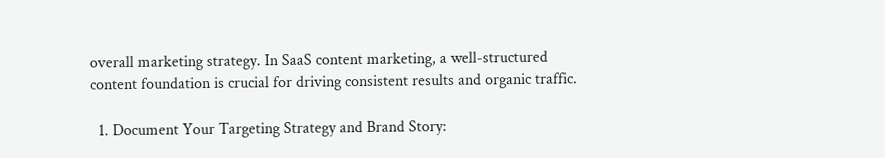overall marketing strategy. In SaaS content marketing, a well-structured content foundation is crucial for driving consistent results and organic traffic.

  1. Document Your Targeting Strategy and Brand Story: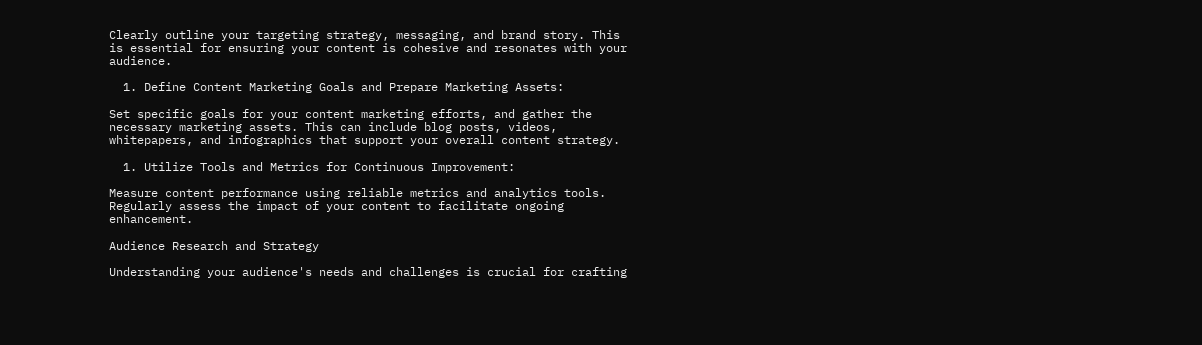Clearly outline your targeting strategy, messaging, and brand story. This is essential for ensuring your content is cohesive and resonates with your audience.

  1. Define Content Marketing Goals and Prepare Marketing Assets:

Set specific goals for your content marketing efforts, and gather the necessary marketing assets. This can include blog posts, videos, whitepapers, and infographics that support your overall content strategy.

  1. Utilize Tools and Metrics for Continuous Improvement:

Measure content performance using reliable metrics and analytics tools. Regularly assess the impact of your content to facilitate ongoing enhancement.

Audience Research and Strategy

Understanding your audience's needs and challenges is crucial for crafting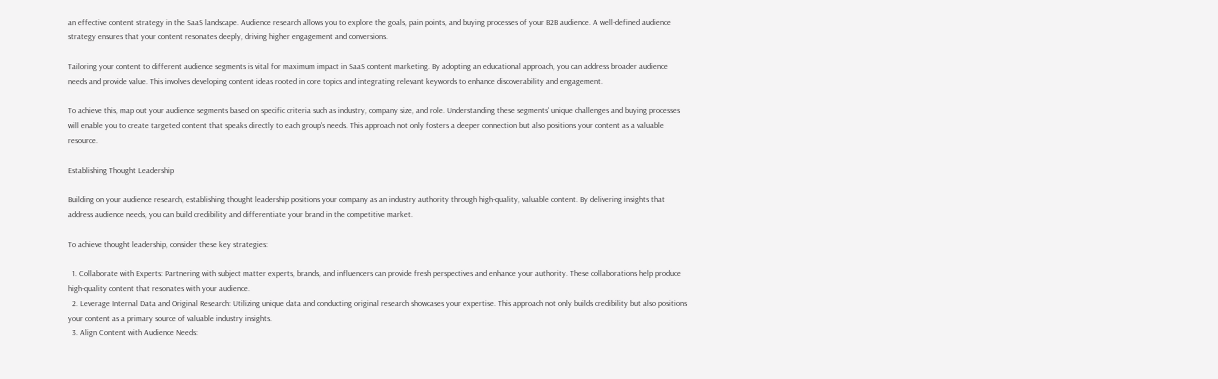an effective content strategy in the SaaS landscape. Audience research allows you to explore the goals, pain points, and buying processes of your B2B audience. A well-defined audience strategy ensures that your content resonates deeply, driving higher engagement and conversions.

Tailoring your content to different audience segments is vital for maximum impact in SaaS content marketing. By adopting an educational approach, you can address broader audience needs and provide value. This involves developing content ideas rooted in core topics and integrating relevant keywords to enhance discoverability and engagement.

To achieve this, map out your audience segments based on specific criteria such as industry, company size, and role. Understanding these segments' unique challenges and buying processes will enable you to create targeted content that speaks directly to each group's needs. This approach not only fosters a deeper connection but also positions your content as a valuable resource.

Establishing Thought Leadership

Building on your audience research, establishing thought leadership positions your company as an industry authority through high-quality, valuable content. By delivering insights that address audience needs, you can build credibility and differentiate your brand in the competitive market.

To achieve thought leadership, consider these key strategies:

  1. Collaborate with Experts: Partnering with subject matter experts, brands, and influencers can provide fresh perspectives and enhance your authority. These collaborations help produce high-quality content that resonates with your audience.
  2. Leverage Internal Data and Original Research: Utilizing unique data and conducting original research showcases your expertise. This approach not only builds credibility but also positions your content as a primary source of valuable industry insights.
  3. Align Content with Audience Needs: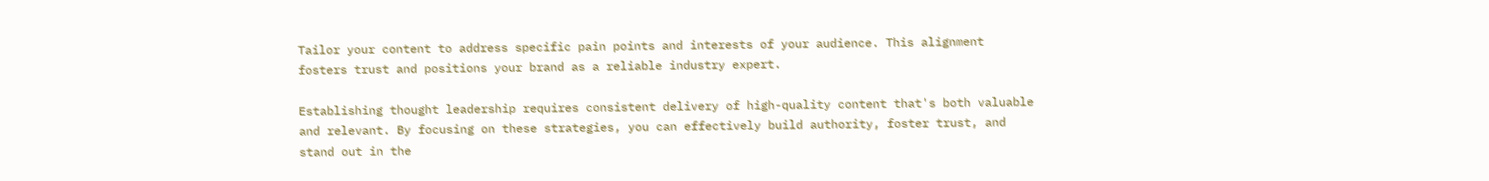Tailor your content to address specific pain points and interests of your audience. This alignment fosters trust and positions your brand as a reliable industry expert.

Establishing thought leadership requires consistent delivery of high-quality content that's both valuable and relevant. By focusing on these strategies, you can effectively build authority, foster trust, and stand out in the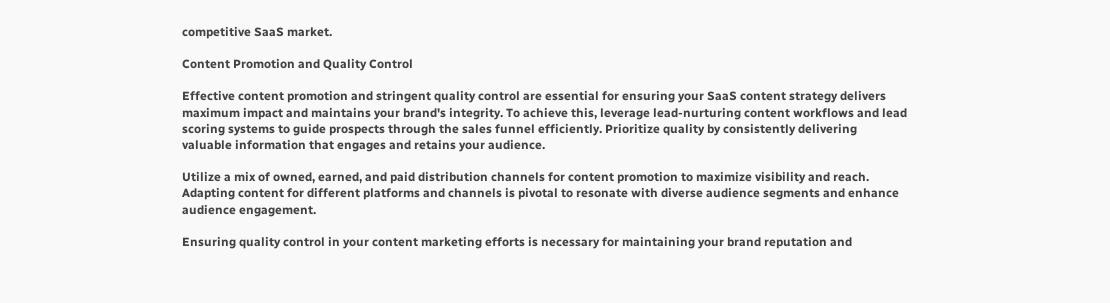competitive SaaS market.

Content Promotion and Quality Control

Effective content promotion and stringent quality control are essential for ensuring your SaaS content strategy delivers maximum impact and maintains your brand's integrity. To achieve this, leverage lead-nurturing content workflows and lead scoring systems to guide prospects through the sales funnel efficiently. Prioritize quality by consistently delivering valuable information that engages and retains your audience.

Utilize a mix of owned, earned, and paid distribution channels for content promotion to maximize visibility and reach. Adapting content for different platforms and channels is pivotal to resonate with diverse audience segments and enhance audience engagement.

Ensuring quality control in your content marketing efforts is necessary for maintaining your brand reputation and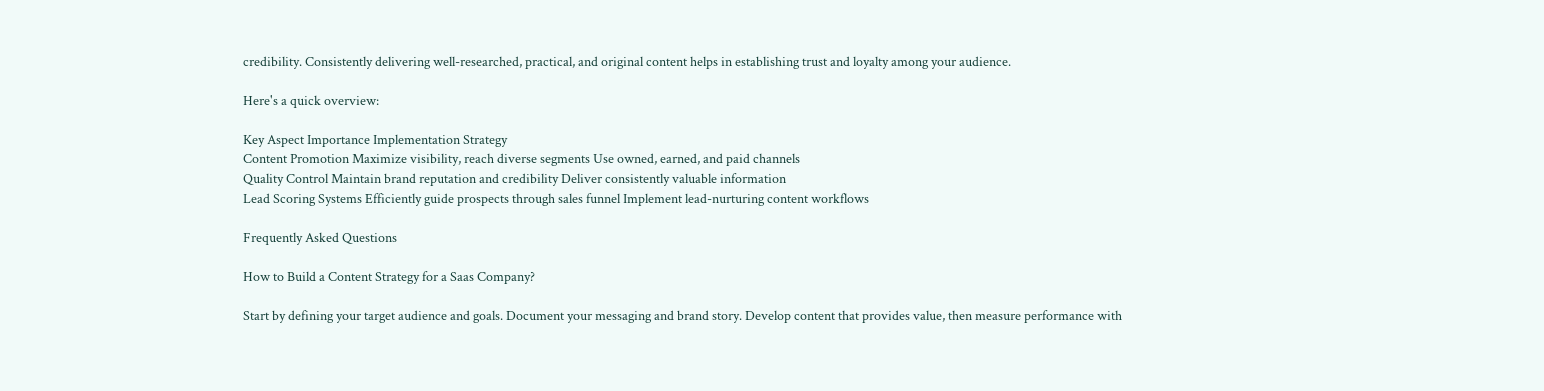credibility. Consistently delivering well-researched, practical, and original content helps in establishing trust and loyalty among your audience.

Here's a quick overview:

Key Aspect Importance Implementation Strategy
Content Promotion Maximize visibility, reach diverse segments Use owned, earned, and paid channels
Quality Control Maintain brand reputation and credibility Deliver consistently valuable information
Lead Scoring Systems Efficiently guide prospects through sales funnel Implement lead-nurturing content workflows

Frequently Asked Questions

How to Build a Content Strategy for a Saas Company?

Start by defining your target audience and goals. Document your messaging and brand story. Develop content that provides value, then measure performance with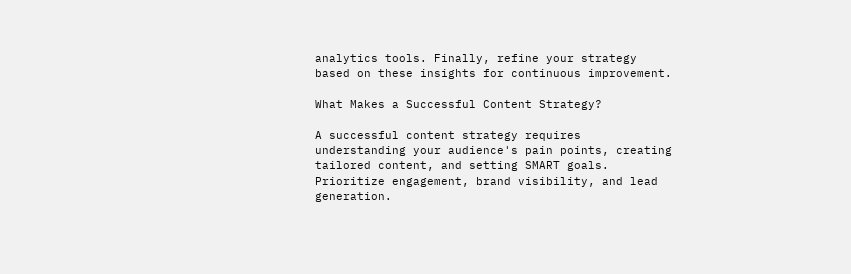analytics tools. Finally, refine your strategy based on these insights for continuous improvement.

What Makes a Successful Content Strategy?

A successful content strategy requires understanding your audience's pain points, creating tailored content, and setting SMART goals. Prioritize engagement, brand visibility, and lead generation.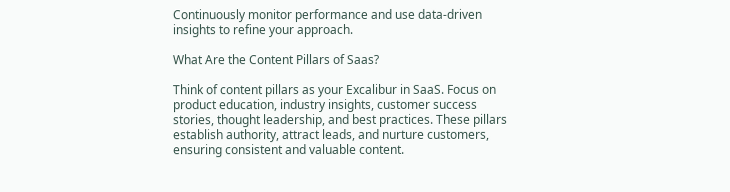Continuously monitor performance and use data-driven insights to refine your approach.

What Are the Content Pillars of Saas?

Think of content pillars as your Excalibur in SaaS. Focus on product education, industry insights, customer success stories, thought leadership, and best practices. These pillars establish authority, attract leads, and nurture customers, ensuring consistent and valuable content.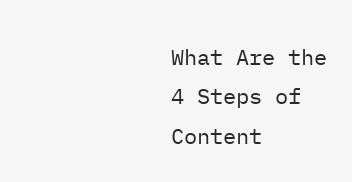What Are the 4 Steps of Content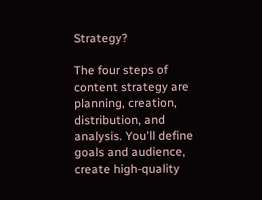Strategy?

The four steps of content strategy are planning, creation, distribution, and analysis. You'll define goals and audience, create high-quality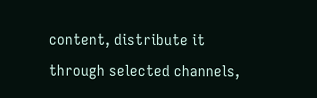content, distribute it through selected channels,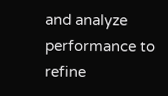and analyze performance to refine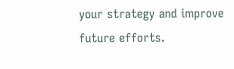your strategy and improve future efforts.